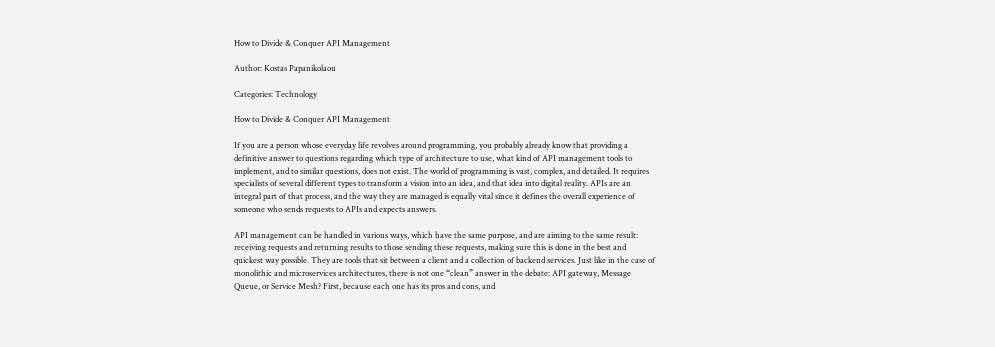How to Divide & Conquer API Management

Author: Kostas Papanikolaou

Categories: Technology

How to Divide & Conquer API Management

If you are a person whose everyday life revolves around programming, you probably already know that providing a definitive answer to questions regarding which type of architecture to use, what kind of API management tools to implement, and to similar questions, does not exist. The world of programming is vast, complex, and detailed. It requires specialists of several different types to transform a vision into an idea, and that idea into digital reality. APIs are an integral part of that process, and the way they are managed is equally vital since it defines the overall experience of someone who sends requests to APIs and expects answers.

API management can be handled in various ways, which have the same purpose, and are aiming to the same result: receiving requests and returning results to those sending these requests, making sure this is done in the best and quickest way possible. They are tools that sit between a client and a collection of backend services. Just like in the case of monolithic and microservices architectures, there is not one “clean” answer in the debate: API gateway, Message Queue, or Service Mesh? First, because each one has its pros and cons, and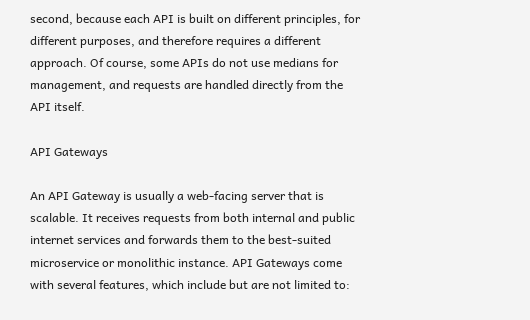second, because each API is built on different principles, for different purposes, and therefore requires a different approach. Of course, some APIs do not use medians for management, and requests are handled directly from the API itself.

API Gateways

An API Gateway is usually a web-facing server that is scalable. It receives requests from both internal and public internet services and forwards them to the best-suited microservice or monolithic instance. API Gateways come with several features, which include but are not limited to: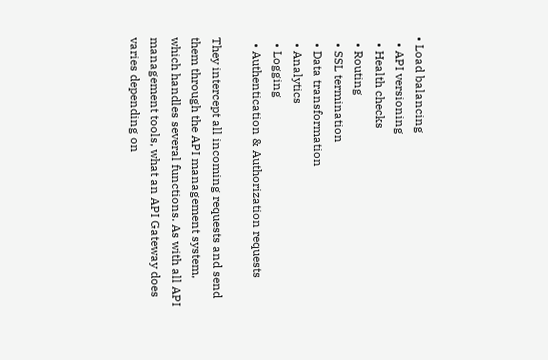• Load balancing
  • API versioning
  • Health checks
  • Routing
  • SSL termination
  • Data transformation
  • Analytics
  • Logging
  • Authentication & Authorization requests

They intercept all incoming requests and send them through the API management system, which handles several functions. As with all API management tools, what an API Gateway does varies depending on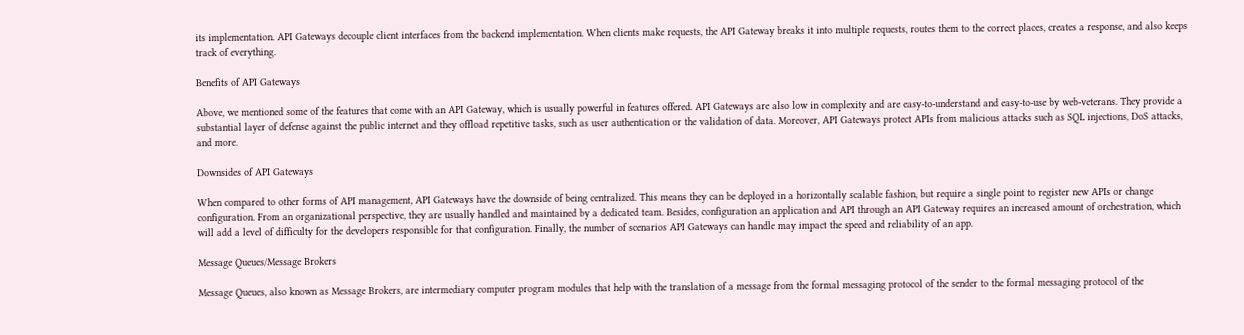its implementation. API Gateways decouple client interfaces from the backend implementation. When clients make requests, the API Gateway breaks it into multiple requests, routes them to the correct places, creates a response, and also keeps track of everything.

Benefits of API Gateways

Above, we mentioned some of the features that come with an API Gateway, which is usually powerful in features offered. API Gateways are also low in complexity and are easy-to-understand and easy-to-use by web-veterans. They provide a substantial layer of defense against the public internet and they offload repetitive tasks, such as user authentication or the validation of data. Moreover, API Gateways protect APIs from malicious attacks such as SQL injections, DoS attacks, and more.

Downsides of API Gateways

When compared to other forms of API management, API Gateways have the downside of being centralized. This means they can be deployed in a horizontally scalable fashion, but require a single point to register new APIs or change configuration. From an organizational perspective, they are usually handled and maintained by a dedicated team. Besides, configuration an application and API through an API Gateway requires an increased amount of orchestration, which will add a level of difficulty for the developers responsible for that configuration. Finally, the number of scenarios API Gateways can handle may impact the speed and reliability of an app.

Message Queues/Message Brokers

Message Queues, also known as Message Brokers, are intermediary computer program modules that help with the translation of a message from the formal messaging protocol of the sender to the formal messaging protocol of the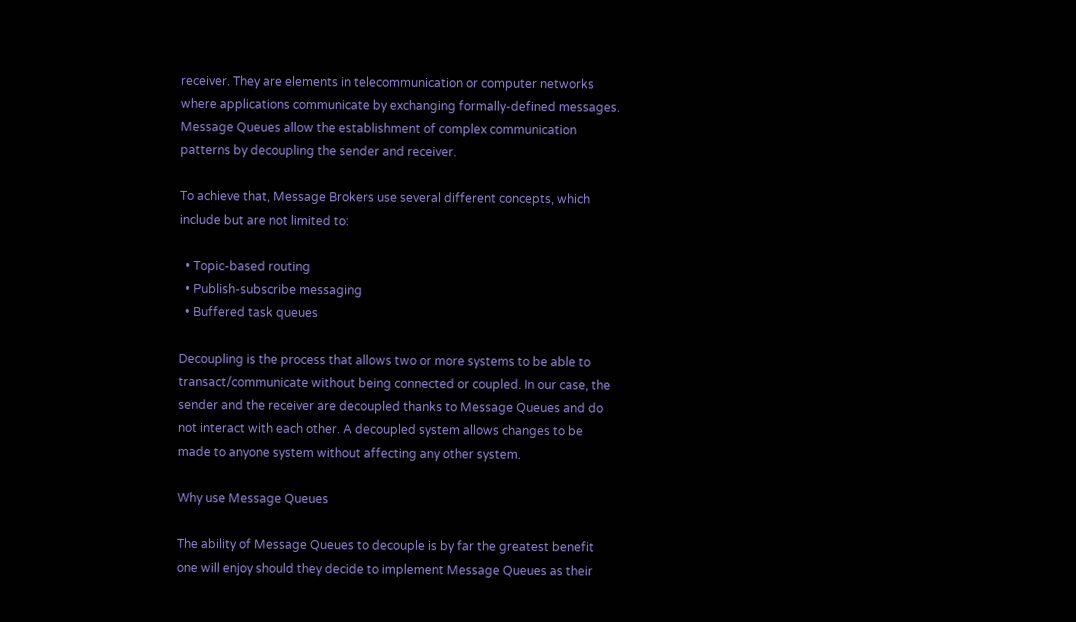receiver. They are elements in telecommunication or computer networks where applications communicate by exchanging formally-defined messages. Message Queues allow the establishment of complex communication patterns by decoupling the sender and receiver.

To achieve that, Message Brokers use several different concepts, which include but are not limited to:

  • Topic-based routing
  • Publish-subscribe messaging
  • Buffered task queues

Decoupling is the process that allows two or more systems to be able to transact/communicate without being connected or coupled. In our case, the sender and the receiver are decoupled thanks to Message Queues and do not interact with each other. A decoupled system allows changes to be made to anyone system without affecting any other system.

Why use Message Queues

The ability of Message Queues to decouple is by far the greatest benefit one will enjoy should they decide to implement Message Queues as their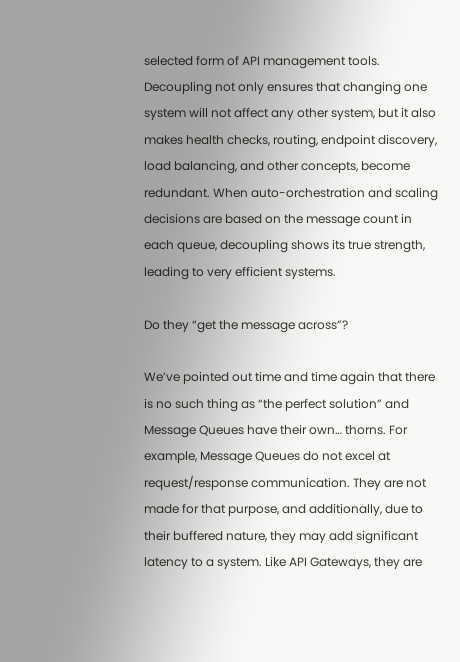selected form of API management tools. Decoupling not only ensures that changing one system will not affect any other system, but it also makes health checks, routing, endpoint discovery, load balancing, and other concepts, become redundant. When auto-orchestration and scaling decisions are based on the message count in each queue, decoupling shows its true strength, leading to very efficient systems.

Do they “get the message across”?

We’ve pointed out time and time again that there is no such thing as “the perfect solution” and Message Queues have their own… thorns. For example, Message Queues do not excel at request/response communication. They are not made for that purpose, and additionally, due to their buffered nature, they may add significant latency to a system. Like API Gateways, they are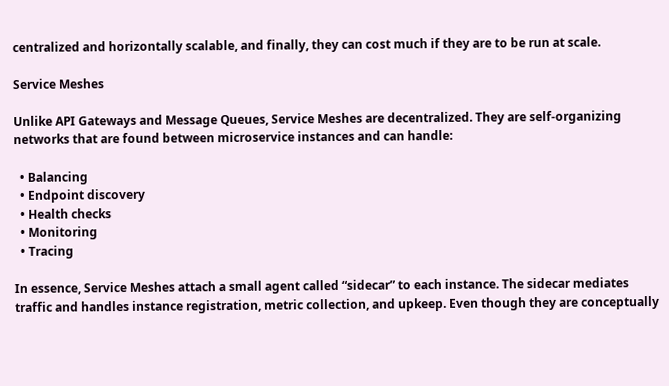centralized and horizontally scalable, and finally, they can cost much if they are to be run at scale.

Service Meshes

Unlike API Gateways and Message Queues, Service Meshes are decentralized. They are self-organizing networks that are found between microservice instances and can handle:

  • Balancing
  • Endpoint discovery
  • Health checks
  • Monitoring
  • Tracing

In essence, Service Meshes attach a small agent called “sidecar” to each instance. The sidecar mediates traffic and handles instance registration, metric collection, and upkeep. Even though they are conceptually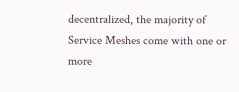decentralized, the majority of Service Meshes come with one or more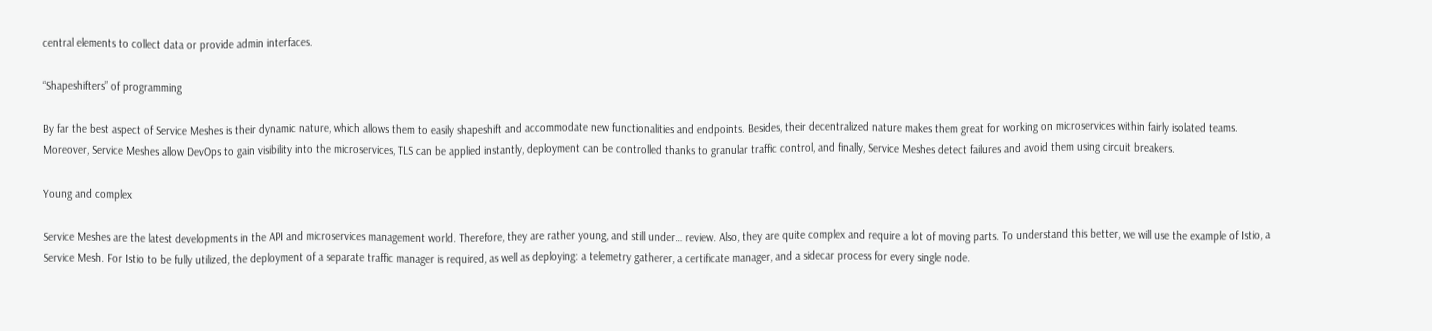central elements to collect data or provide admin interfaces.

“Shapeshifters” of programming

By far the best aspect of Service Meshes is their dynamic nature, which allows them to easily shapeshift and accommodate new functionalities and endpoints. Besides, their decentralized nature makes them great for working on microservices within fairly isolated teams. Moreover, Service Meshes allow DevOps to gain visibility into the microservices, TLS can be applied instantly, deployment can be controlled thanks to granular traffic control, and finally, Service Meshes detect failures and avoid them using circuit breakers.

Young and complex

Service Meshes are the latest developments in the API and microservices management world. Therefore, they are rather young, and still under… review. Also, they are quite complex and require a lot of moving parts. To understand this better, we will use the example of Istio, a Service Mesh. For Istio to be fully utilized, the deployment of a separate traffic manager is required, as well as deploying: a telemetry gatherer, a certificate manager, and a sidecar process for every single node.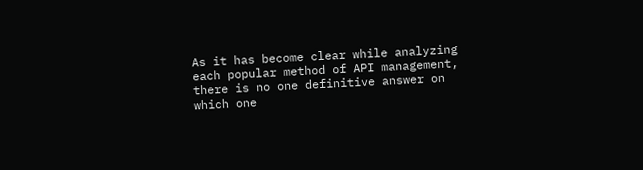As it has become clear while analyzing each popular method of API management, there is no one definitive answer on which one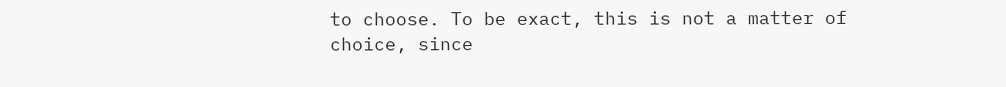to choose. To be exact, this is not a matter of choice, since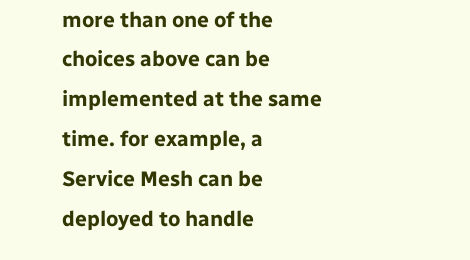more than one of the choices above can be implemented at the same time. for example, a Service Mesh can be deployed to handle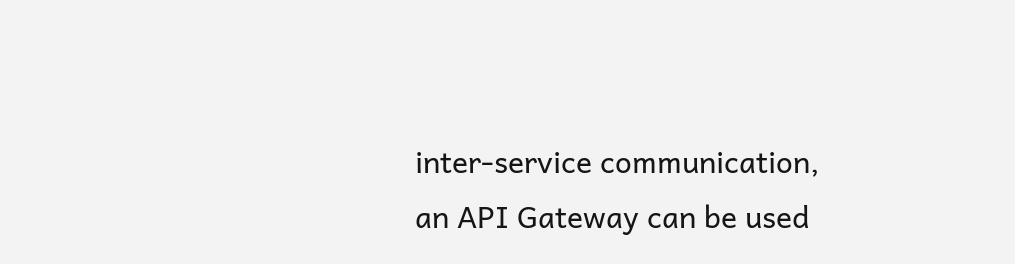inter-service communication, an API Gateway can be used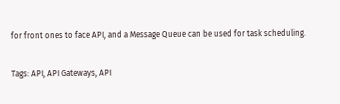for front ones to face API, and a Message Queue can be used for task scheduling.

Tags: API, API Gateways, API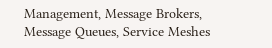Management, Message Brokers, Message Queues, Service Meshes